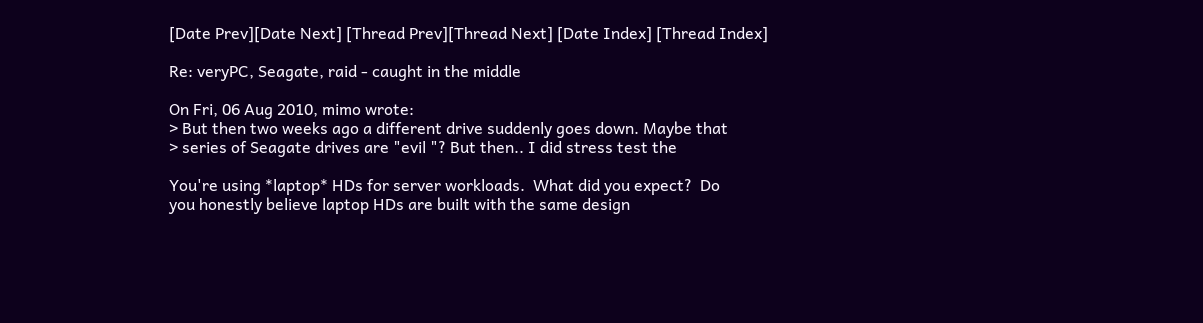[Date Prev][Date Next] [Thread Prev][Thread Next] [Date Index] [Thread Index]

Re: veryPC, Seagate, raid - caught in the middle

On Fri, 06 Aug 2010, mimo wrote:
> But then two weeks ago a different drive suddenly goes down. Maybe that
> series of Seagate drives are "evil "? But then.. I did stress test the

You're using *laptop* HDs for server workloads.  What did you expect?  Do
you honestly believe laptop HDs are built with the same design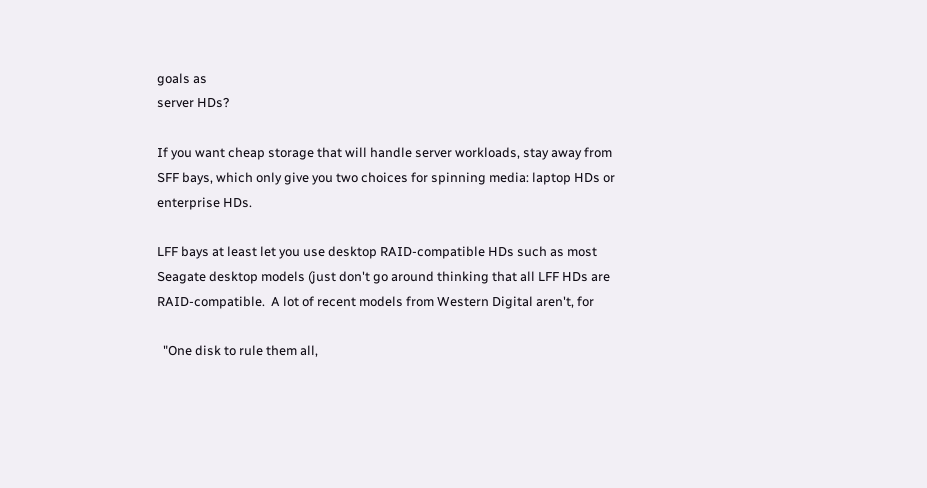goals as
server HDs?

If you want cheap storage that will handle server workloads, stay away from
SFF bays, which only give you two choices for spinning media: laptop HDs or
enterprise HDs.

LFF bays at least let you use desktop RAID-compatible HDs such as most
Seagate desktop models (just don't go around thinking that all LFF HDs are
RAID-compatible.  A lot of recent models from Western Digital aren't, for

  "One disk to rule them all,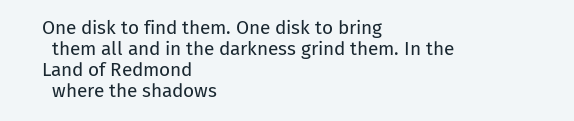One disk to find them. One disk to bring
  them all and in the darkness grind them. In the Land of Redmond
  where the shadows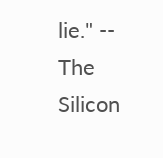lie." -- The Silicon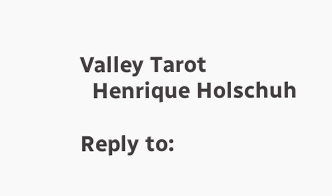Valley Tarot
  Henrique Holschuh

Reply to: